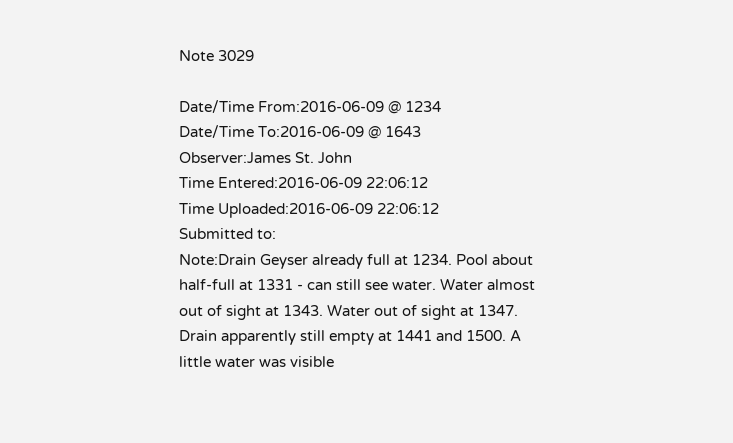Note 3029

Date/Time From:2016-06-09 @ 1234
Date/Time To:2016-06-09 @ 1643
Observer:James St. John
Time Entered:2016-06-09 22:06:12
Time Uploaded:2016-06-09 22:06:12
Submitted to:
Note:Drain Geyser already full at 1234. Pool about half-full at 1331 - can still see water. Water almost out of sight at 1343. Water out of sight at 1347. Drain apparently still empty at 1441 and 1500. A little water was visible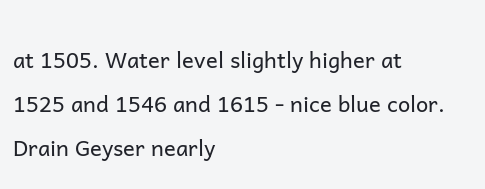at 1505. Water level slightly higher at 1525 and 1546 and 1615 - nice blue color. Drain Geyser nearly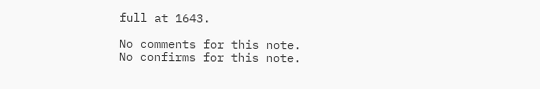full at 1643.

No comments for this note.
No confirms for this note.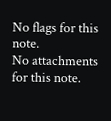No flags for this note.
No attachments for this note.